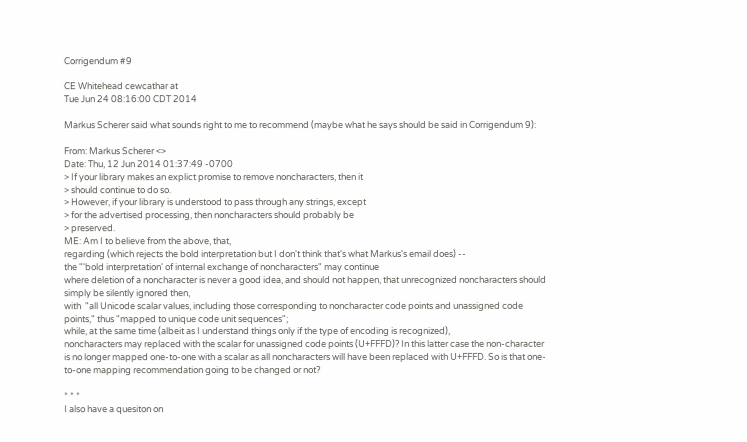Corrigendum #9

CE Whitehead cewcathar at
Tue Jun 24 08:16:00 CDT 2014

Markus Scherer said what sounds right to me to recommend (maybe what he says should be said in Corrigendum 9):

From: Markus Scherer <>
Date: Thu, 12 Jun 2014 01:37:49 -0700
> If your library makes an explict promise to remove noncharacters, then it
> should continue to do so.
> However, if your library is understood to pass through any strings, except
> for the advertised processing, then noncharacters should probably be
> preserved.
ME: Am I to believe from the above, that,
regarding (which rejects the bold interpretation but I don't think that's what Markus's email does) --
the "'bold interpretation' of internal exchange of noncharacters" may continue
where deletion of a noncharacter is never a good idea, and should not happen, that unrecognized noncharacters should simply be silently ignored then,
with  "all Unicode scalar values, including those corresponding to noncharacter code points and unassigned code points," thus "mapped to unique code unit sequences";
while, at the same time (albeit as I understand things only if the type of encoding is recognized),
noncharacters may replaced with the scalar for unassigned code points (U+FFFD)? In this latter case the non-character is no longer mapped one-to-one with a scalar as all noncharacters will have been replaced with U+FFFD. So is that one-to-one mapping recommendation going to be changed or not?

* * *
I also have a quesiton on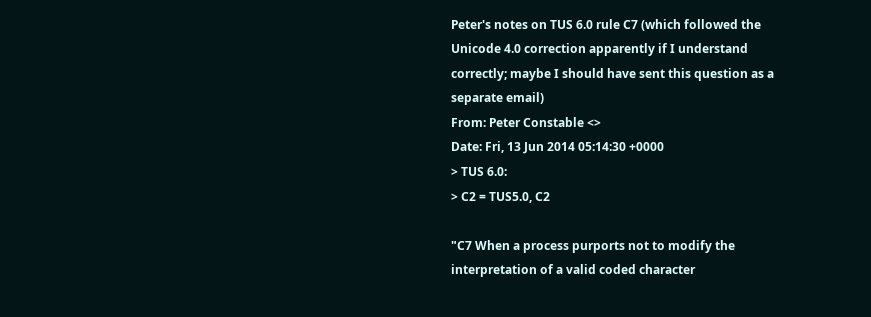Peter's notes on TUS 6.0 rule C7 (which followed the Unicode 4.0 correction apparently if I understand correctly; maybe I should have sent this question as a separate email)
From: Peter Constable <>
Date: Fri, 13 Jun 2014 05:14:30 +0000
> TUS 6.0:
> C2 = TUS5.0, C2

"C7 When a process purports not to modify the interpretation of a valid coded character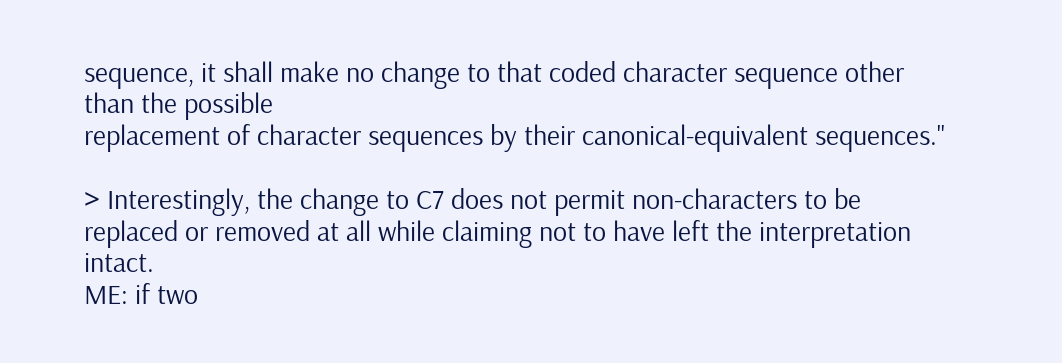sequence, it shall make no change to that coded character sequence other than the possible
replacement of character sequences by their canonical-equivalent sequences."

> Interestingly, the change to C7 does not permit non-characters to be replaced or removed at all while claiming not to have left the interpretation intact.
ME: if two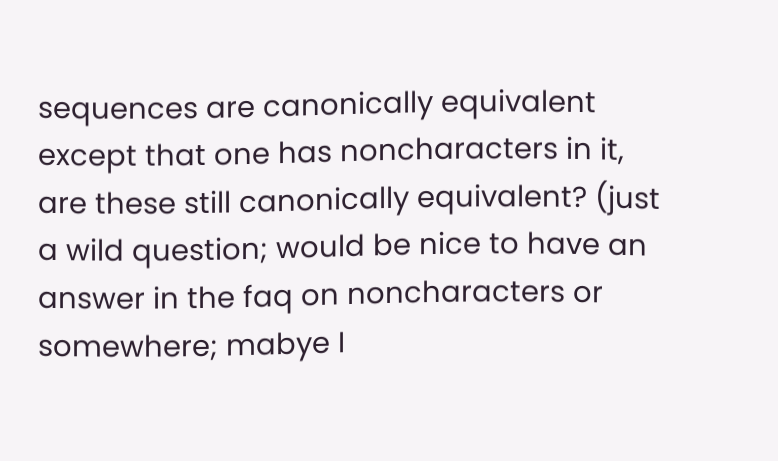sequences are canonically equivalent except that one has noncharacters in it, are these still canonically equivalent? (just a wild question; would be nice to have an answer in the faq on noncharacters or somewhere; mabye I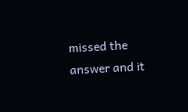missed the answer and it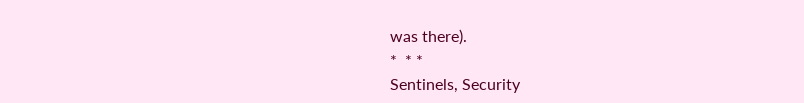was there).
*  * *
Sentinels, Security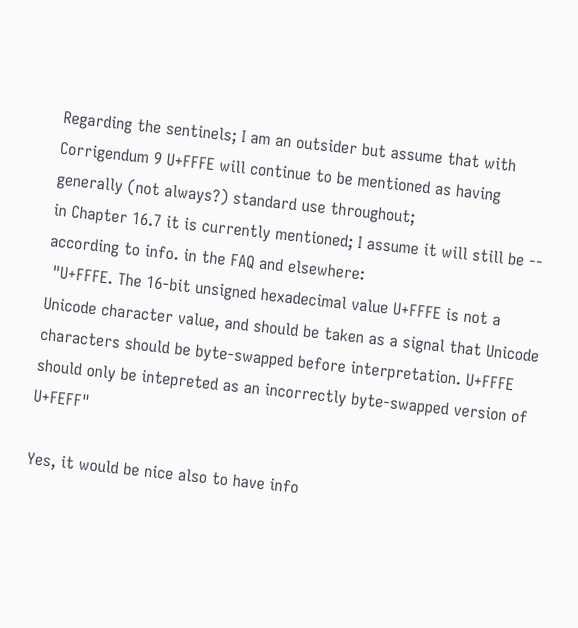Regarding the sentinels; I am an outsider but assume that with Corrigendum 9 U+FFFE will continue to be mentioned as having generally (not always?) standard use throughout;
in Chapter 16.7 it is currently mentioned; I assume it will still be --
according to info. in the FAQ and elsewhere:
 "U+FFFE. The 16-bit unsigned hexadecimal value U+FFFE is not a Unicode character value, and should be taken as a signal that Unicode characters should be byte-swapped before interpretation. U+FFFE should only be intepreted as an incorrectly byte-swapped version of U+FEFF"

Yes, it would be nice also to have info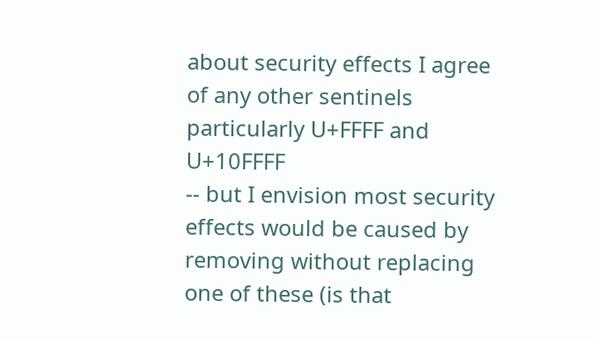about security effects I agree of any other sentinels particularly U+FFFF and U+10FFFF
-- but I envision most security effects would be caused by removing without replacing one of these (is that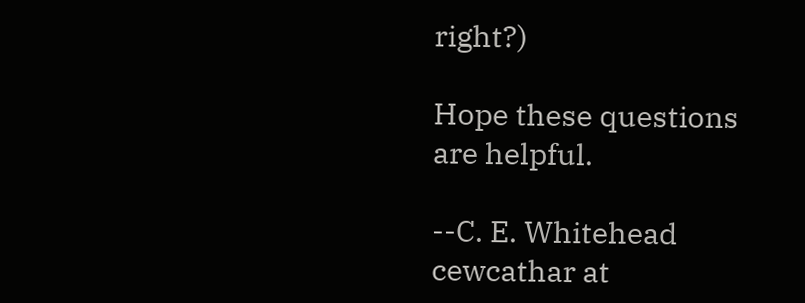right?)

Hope these questions are helpful.

--C. E. Whitehead
cewcathar at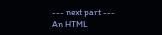--- next part ---
An HTML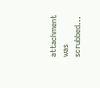attachment was scrubbed...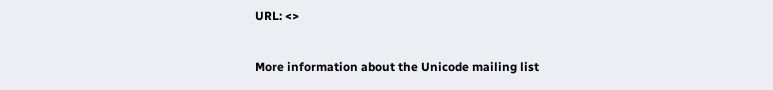URL: <>

More information about the Unicode mailing list